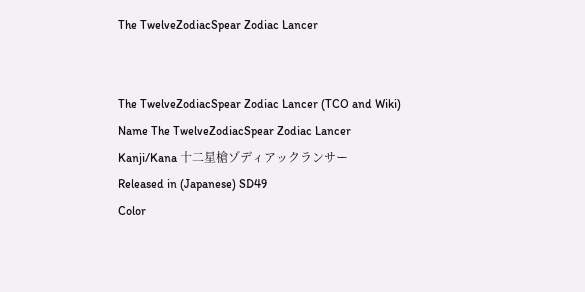The TwelveZodiacSpear Zodiac Lancer


The TwelveZodiacSpear Zodiac Lancer (TCO and Wiki)
Name The TwelveZodiacSpear Zodiac Lancer
Kanji/Kana 十二星槍ゾディアックランサー
Released in (Japanese) SD49
Color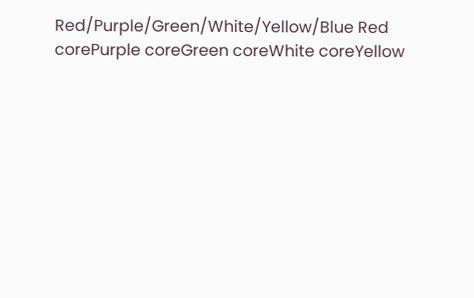Red/Purple/Green/White/Yellow/Blue Red corePurple coreGreen coreWhite coreYellow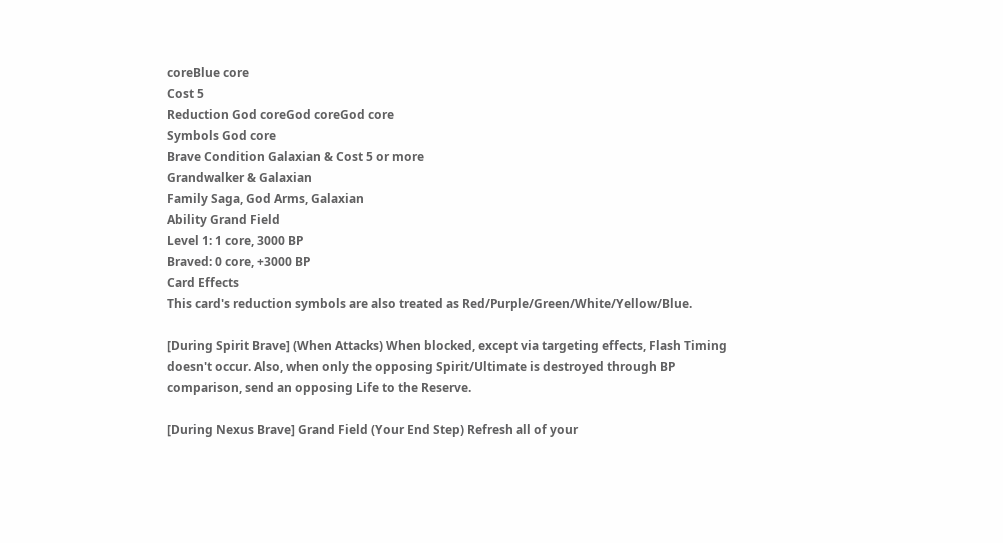coreBlue core
Cost 5
Reduction God coreGod coreGod core
Symbols God core
Brave Condition Galaxian & Cost 5 or more
Grandwalker & Galaxian
Family Saga, God Arms, Galaxian
Ability Grand Field
Level 1: 1 core, 3000 BP
Braved: 0 core, +3000 BP
Card Effects
This card's reduction symbols are also treated as Red/Purple/Green/White/Yellow/Blue.

[During Spirit Brave] (When Attacks) When blocked, except via targeting effects, Flash Timing doesn't occur. Also, when only the opposing Spirit/Ultimate is destroyed through BP comparison, send an opposing Life to the Reserve.

[During Nexus Brave] Grand Field (Your End Step) Refresh all of your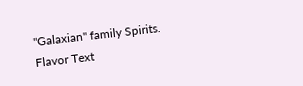"Galaxian" family Spirits.
Flavor Text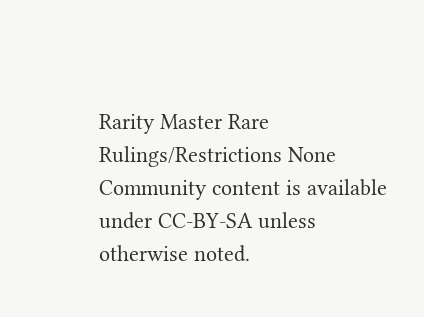Rarity Master Rare
Rulings/Restrictions None
Community content is available under CC-BY-SA unless otherwise noted.